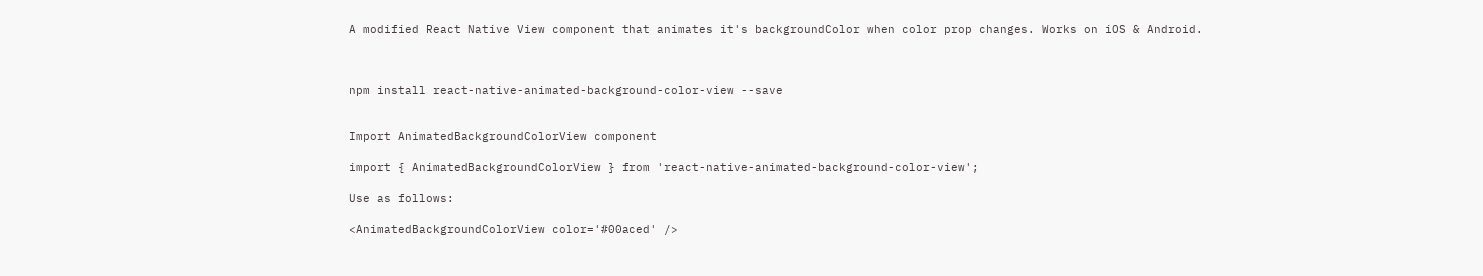A modified React Native View component that animates it's backgroundColor when color prop changes. Works on iOS & Android.



npm install react-native-animated-background-color-view --save


Import AnimatedBackgroundColorView component

import { AnimatedBackgroundColorView } from 'react-native-animated-background-color-view';

Use as follows:

<AnimatedBackgroundColorView color='#00aced' />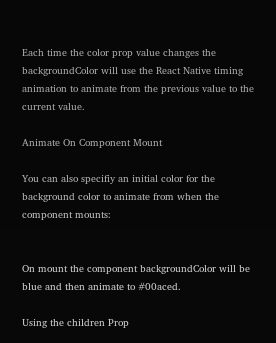Each time the color prop value changes the backgroundColor will use the React Native timing animation to animate from the previous value to the current value.

Animate On Component Mount

You can also specifiy an initial color for the background color to animate from when the component mounts:


On mount the component backgroundColor will be blue and then animate to #00aced.

Using the children Prop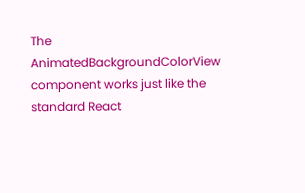The AnimatedBackgroundColorView component works just like the standard React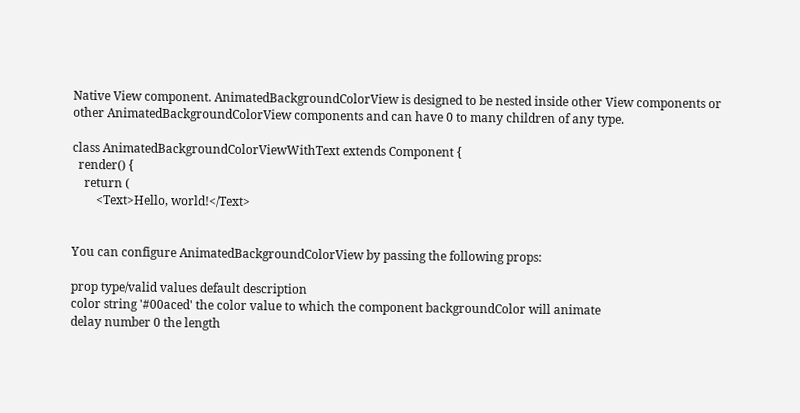Native View component. AnimatedBackgroundColorView is designed to be nested inside other View components or other AnimatedBackgroundColorView components and can have 0 to many children of any type.

class AnimatedBackgroundColorViewWithText extends Component {
  render() {
    return (
        <Text>Hello, world!</Text>


You can configure AnimatedBackgroundColorView by passing the following props:

prop type/valid values default description
color string '#00aced' the color value to which the component backgroundColor will animate
delay number 0 the length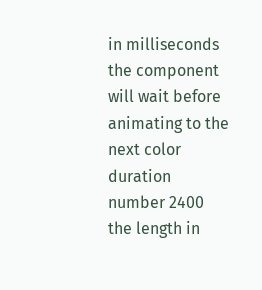in milliseconds the component will wait before animating to the next color
duration number 2400 the length in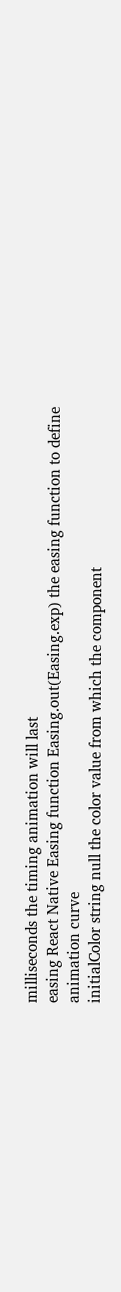milliseconds the timing animation will last
easing React Native Easing function Easing.out(Easing.exp) the easing function to define animation curve
initialColor string null the color value from which the component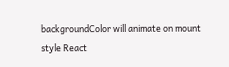backgroundColor will animate on mount
style React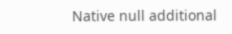Native null additional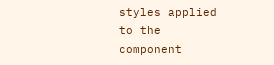styles applied to the component